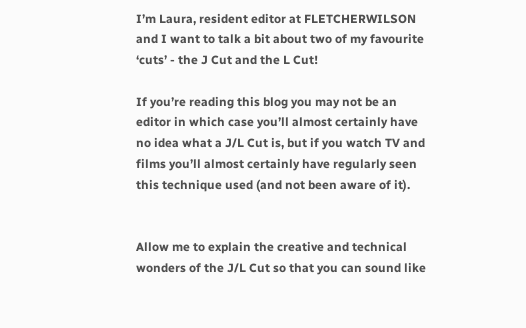I’m Laura, resident editor at FLETCHERWILSON and I want to talk a bit about two of my favourite ‘cuts’ - the J Cut and the L Cut!

If you’re reading this blog you may not be an editor in which case you’ll almost certainly have no idea what a J/L Cut is, but if you watch TV and films you’ll almost certainly have regularly seen this technique used (and not been aware of it).


Allow me to explain the creative and technical wonders of the J/L Cut so that you can sound like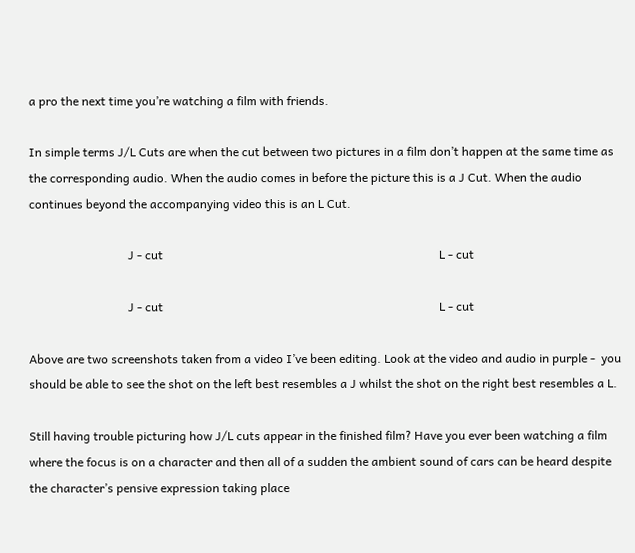a pro the next time you’re watching a film with friends.

In simple terms J/L Cuts are when the cut between two pictures in a film don’t happen at the same time as the corresponding audio. When the audio comes in before the picture this is a J Cut. When the audio continues beyond the accompanying video this is an L Cut.

                                 J - cut                                                                                            L - cut

                                 J - cut                                                                                            L - cut

Above are two screenshots taken from a video I’ve been editing. Look at the video and audio in purple -  you should be able to see the shot on the left best resembles a J whilst the shot on the right best resembles a L.

Still having trouble picturing how J/L cuts appear in the finished film? Have you ever been watching a film where the focus is on a character and then all of a sudden the ambient sound of cars can be heard despite the character’s pensive expression taking place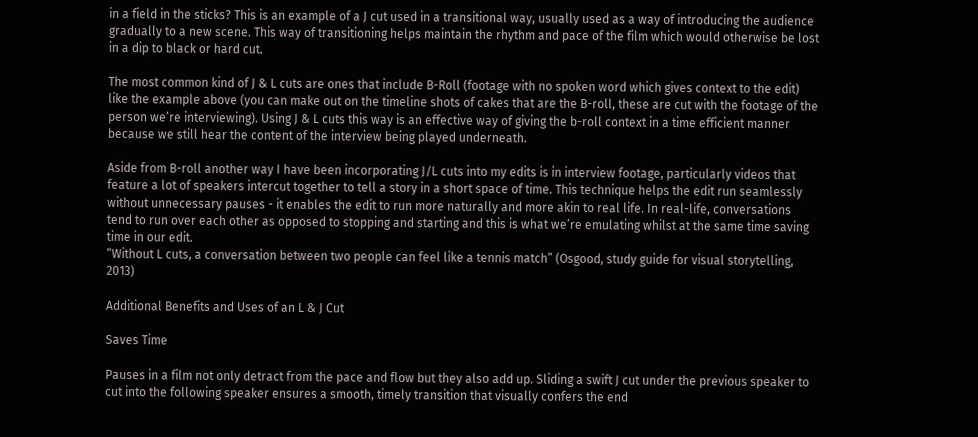in a field in the sticks? This is an example of a J cut used in a transitional way, usually used as a way of introducing the audience gradually to a new scene. This way of transitioning helps maintain the rhythm and pace of the film which would otherwise be lost in a dip to black or hard cut.

The most common kind of J & L cuts are ones that include B-Roll (footage with no spoken word which gives context to the edit) like the example above (you can make out on the timeline shots of cakes that are the B-roll, these are cut with the footage of the person we’re interviewing). Using J & L cuts this way is an effective way of giving the b-roll context in a time efficient manner because we still hear the content of the interview being played underneath.

Aside from B-roll another way I have been incorporating J/L cuts into my edits is in interview footage, particularly videos that feature a lot of speakers intercut together to tell a story in a short space of time. This technique helps the edit run seamlessly without unnecessary pauses - it enables the edit to run more naturally and more akin to real life. In real-life, conversations tend to run over each other as opposed to stopping and starting and this is what we’re emulating whilst at the same time saving time in our edit.
“Without L cuts, a conversation between two people can feel like a tennis match” (Osgood, study guide for visual storytelling, 2013)

Additional Benefits and Uses of an L & J Cut

Saves Time

Pauses in a film not only detract from the pace and flow but they also add up. Sliding a swift J cut under the previous speaker to cut into the following speaker ensures a smooth, timely transition that visually confers the end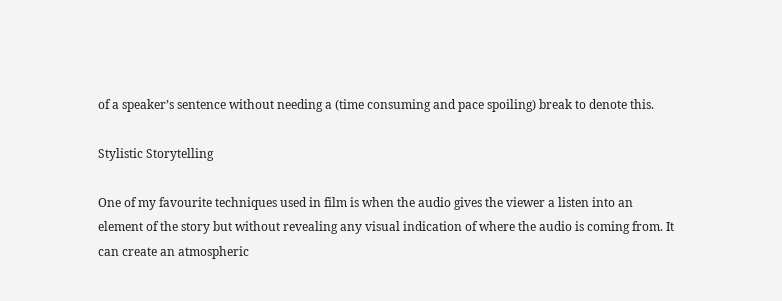of a speaker’s sentence without needing a (time consuming and pace spoiling) break to denote this.

Stylistic Storytelling

One of my favourite techniques used in film is when the audio gives the viewer a listen into an element of the story but without revealing any visual indication of where the audio is coming from. It can create an atmospheric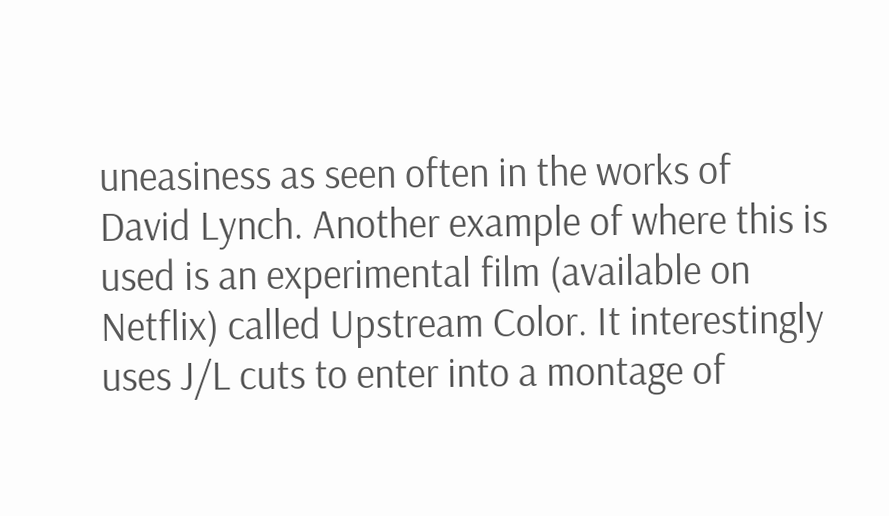uneasiness as seen often in the works of David Lynch. Another example of where this is used is an experimental film (available on Netflix) called Upstream Color. It interestingly uses J/L cuts to enter into a montage of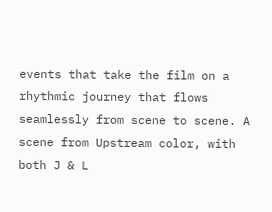events that take the film on a rhythmic journey that flows seamlessly from scene to scene. A scene from Upstream color, with both J & L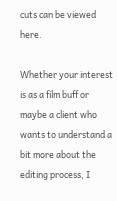cuts can be viewed here.

Whether your interest is as a film buff or maybe a client who wants to understand a bit more about the editing process, I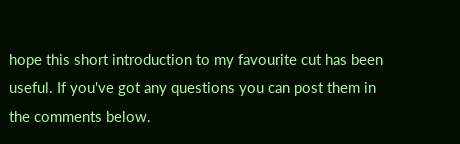hope this short introduction to my favourite cut has been useful. If you've got any questions you can post them in the comments below.